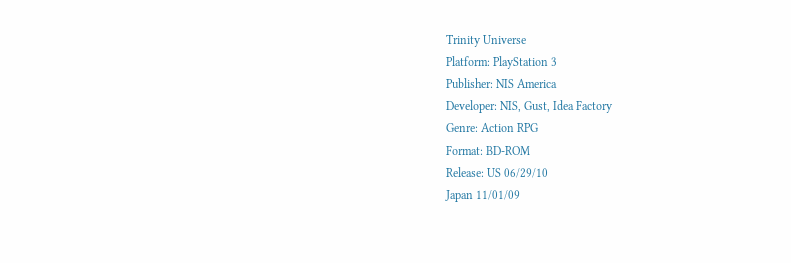Trinity Universe
Platform: PlayStation 3
Publisher: NIS America
Developer: NIS, Gust, Idea Factory
Genre: Action RPG
Format: BD-ROM
Release: US 06/29/10
Japan 11/01/09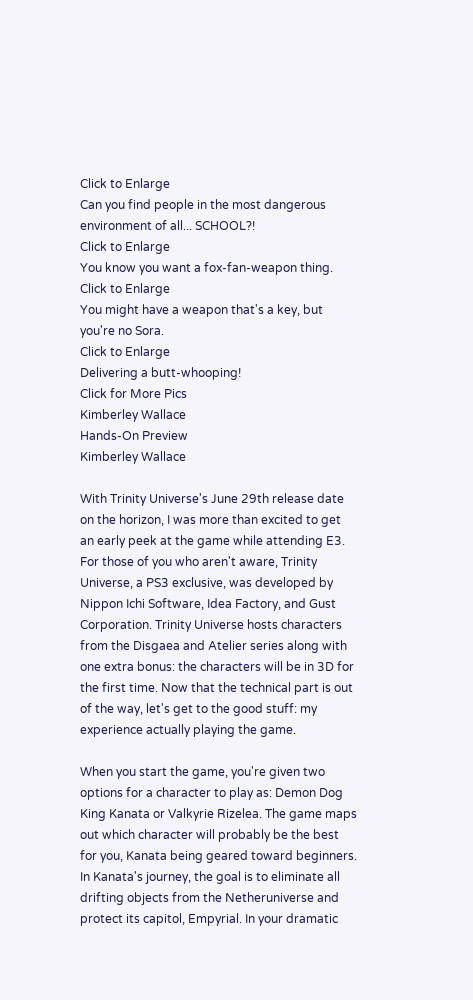Click to Enlarge
Can you find people in the most dangerous environment of all... SCHOOL?!
Click to Enlarge
You know you want a fox-fan-weapon thing.
Click to Enlarge
You might have a weapon that's a key, but you're no Sora.
Click to Enlarge
Delivering a butt-whooping!
Click for More Pics
Kimberley Wallace
Hands-On Preview
Kimberley Wallace

With Trinity Universe's June 29th release date on the horizon, I was more than excited to get an early peek at the game while attending E3. For those of you who aren't aware, Trinity Universe, a PS3 exclusive, was developed by Nippon Ichi Software, Idea Factory, and Gust Corporation. Trinity Universe hosts characters from the Disgaea and Atelier series along with one extra bonus: the characters will be in 3D for the first time. Now that the technical part is out of the way, let's get to the good stuff: my experience actually playing the game.

When you start the game, you're given two options for a character to play as: Demon Dog King Kanata or Valkyrie Rizelea. The game maps out which character will probably be the best for you, Kanata being geared toward beginners. In Kanata's journey, the goal is to eliminate all drifting objects from the Netheruniverse and protect its capitol, Empyrial. In your dramatic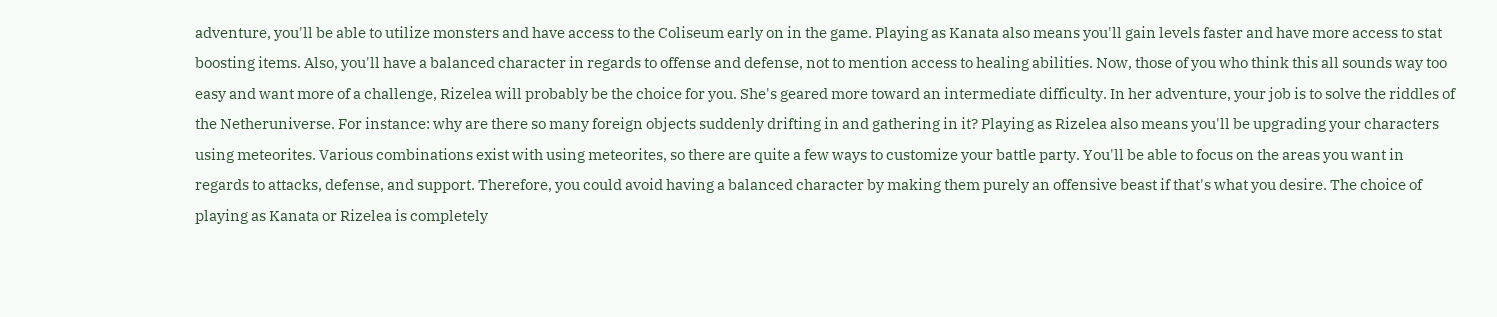adventure, you'll be able to utilize monsters and have access to the Coliseum early on in the game. Playing as Kanata also means you'll gain levels faster and have more access to stat boosting items. Also, you'll have a balanced character in regards to offense and defense, not to mention access to healing abilities. Now, those of you who think this all sounds way too easy and want more of a challenge, Rizelea will probably be the choice for you. She's geared more toward an intermediate difficulty. In her adventure, your job is to solve the riddles of the Netheruniverse. For instance: why are there so many foreign objects suddenly drifting in and gathering in it? Playing as Rizelea also means you'll be upgrading your characters using meteorites. Various combinations exist with using meteorites, so there are quite a few ways to customize your battle party. You'll be able to focus on the areas you want in regards to attacks, defense, and support. Therefore, you could avoid having a balanced character by making them purely an offensive beast if that's what you desire. The choice of playing as Kanata or Rizelea is completely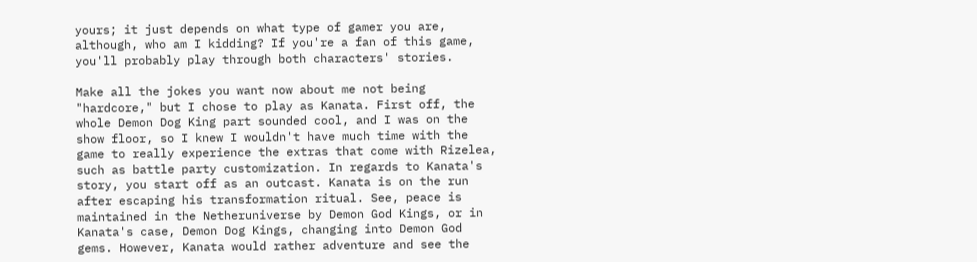yours; it just depends on what type of gamer you are, although, who am I kidding? If you're a fan of this game, you'll probably play through both characters' stories.

Make all the jokes you want now about me not being "hardcore," but I chose to play as Kanata. First off, the whole Demon Dog King part sounded cool, and I was on the show floor, so I knew I wouldn't have much time with the game to really experience the extras that come with Rizelea, such as battle party customization. In regards to Kanata's story, you start off as an outcast. Kanata is on the run after escaping his transformation ritual. See, peace is maintained in the Netheruniverse by Demon God Kings, or in Kanata's case, Demon Dog Kings, changing into Demon God gems. However, Kanata would rather adventure and see the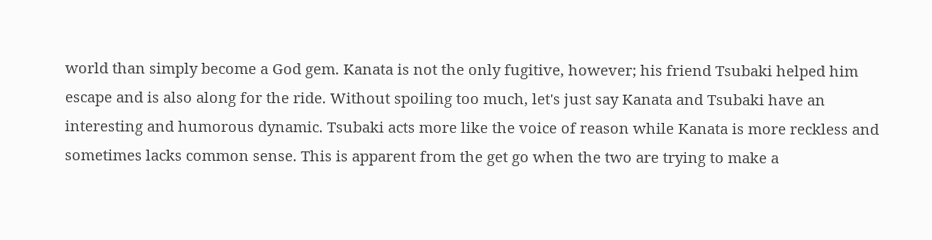world than simply become a God gem. Kanata is not the only fugitive, however; his friend Tsubaki helped him escape and is also along for the ride. Without spoiling too much, let's just say Kanata and Tsubaki have an interesting and humorous dynamic. Tsubaki acts more like the voice of reason while Kanata is more reckless and sometimes lacks common sense. This is apparent from the get go when the two are trying to make a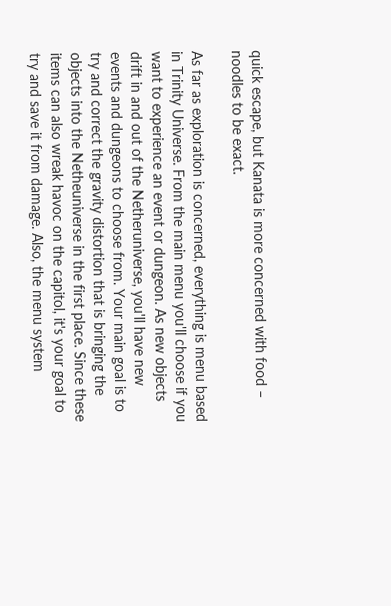quick escape, but Kanata is more concerned with food – noodles to be exact.

As far as exploration is concerned, everything is menu based in Trinity Universe. From the main menu you'll choose if you want to experience an event or dungeon. As new objects drift in and out of the Netheruniverse, you'll have new events and dungeons to choose from. Your main goal is to try and correct the gravity distortion that is bringing the objects into the Netheuniverse in the first place. Since these items can also wreak havoc on the capitol, it's your goal to try and save it from damage. Also, the menu system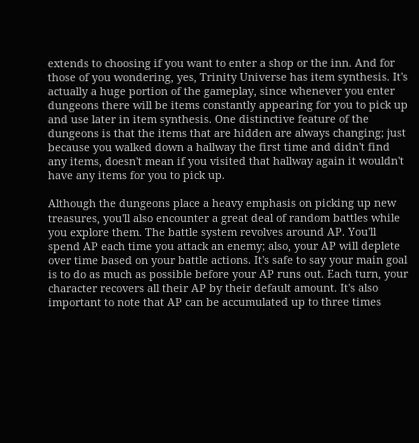extends to choosing if you want to enter a shop or the inn. And for those of you wondering, yes, Trinity Universe has item synthesis. It's actually a huge portion of the gameplay, since whenever you enter dungeons there will be items constantly appearing for you to pick up and use later in item synthesis. One distinctive feature of the dungeons is that the items that are hidden are always changing; just because you walked down a hallway the first time and didn't find any items, doesn't mean if you visited that hallway again it wouldn't have any items for you to pick up.

Although the dungeons place a heavy emphasis on picking up new treasures, you'll also encounter a great deal of random battles while you explore them. The battle system revolves around AP. You'll spend AP each time you attack an enemy; also, your AP will deplete over time based on your battle actions. It's safe to say your main goal is to do as much as possible before your AP runs out. Each turn, your character recovers all their AP by their default amount. It's also important to note that AP can be accumulated up to three times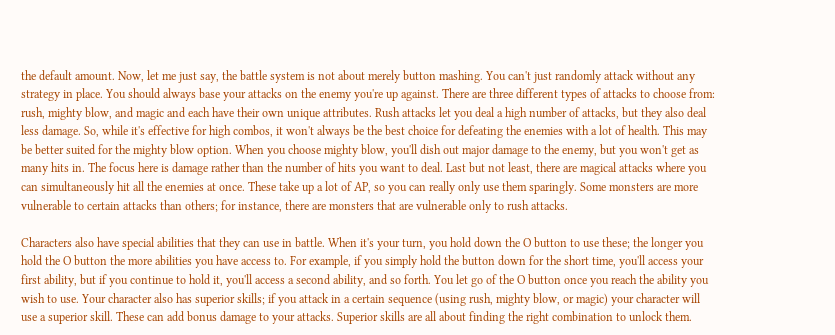the default amount. Now, let me just say, the battle system is not about merely button mashing. You can't just randomly attack without any strategy in place. You should always base your attacks on the enemy you're up against. There are three different types of attacks to choose from: rush, mighty blow, and magic and each have their own unique attributes. Rush attacks let you deal a high number of attacks, but they also deal less damage. So, while it's effective for high combos, it won't always be the best choice for defeating the enemies with a lot of health. This may be better suited for the mighty blow option. When you choose mighty blow, you'll dish out major damage to the enemy, but you won't get as many hits in. The focus here is damage rather than the number of hits you want to deal. Last but not least, there are magical attacks where you can simultaneously hit all the enemies at once. These take up a lot of AP, so you can really only use them sparingly. Some monsters are more vulnerable to certain attacks than others; for instance, there are monsters that are vulnerable only to rush attacks.

Characters also have special abilities that they can use in battle. When it's your turn, you hold down the O button to use these; the longer you hold the O button the more abilities you have access to. For example, if you simply hold the button down for the short time, you'll access your first ability, but if you continue to hold it, you'll access a second ability, and so forth. You let go of the O button once you reach the ability you wish to use. Your character also has superior skills; if you attack in a certain sequence (using rush, mighty blow, or magic) your character will use a superior skill. These can add bonus damage to your attacks. Superior skills are all about finding the right combination to unlock them.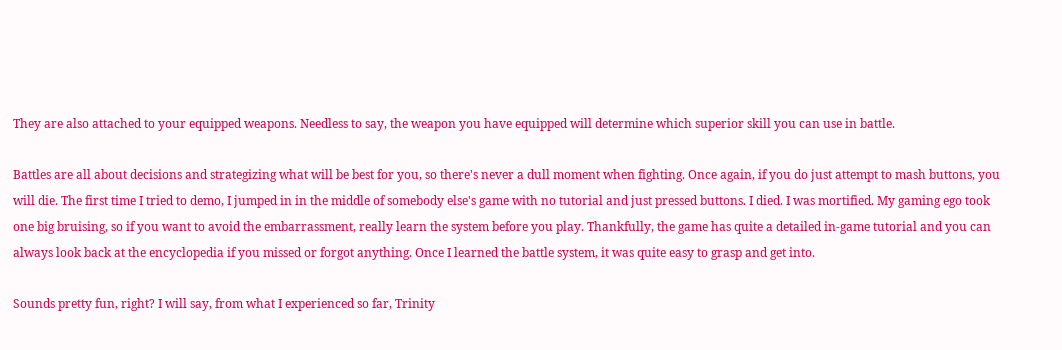They are also attached to your equipped weapons. Needless to say, the weapon you have equipped will determine which superior skill you can use in battle.

Battles are all about decisions and strategizing what will be best for you, so there's never a dull moment when fighting. Once again, if you do just attempt to mash buttons, you will die. The first time I tried to demo, I jumped in in the middle of somebody else's game with no tutorial and just pressed buttons. I died. I was mortified. My gaming ego took one big bruising, so if you want to avoid the embarrassment, really learn the system before you play. Thankfully, the game has quite a detailed in-game tutorial and you can always look back at the encyclopedia if you missed or forgot anything. Once I learned the battle system, it was quite easy to grasp and get into.

Sounds pretty fun, right? I will say, from what I experienced so far, Trinity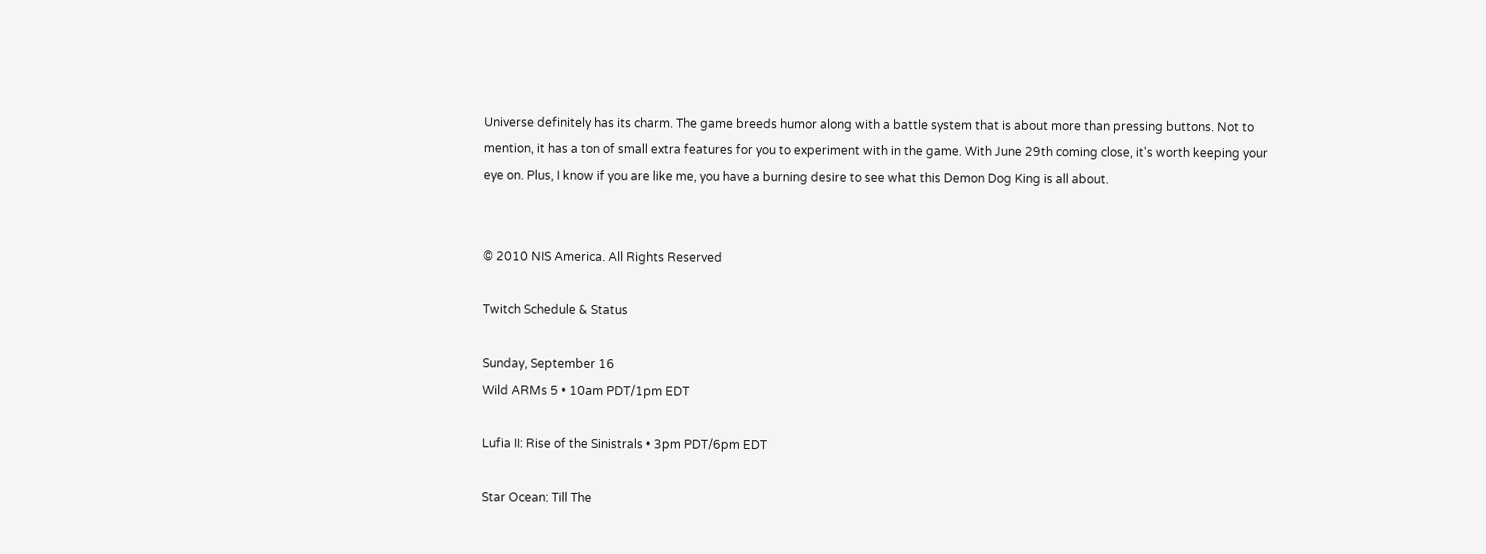Universe definitely has its charm. The game breeds humor along with a battle system that is about more than pressing buttons. Not to mention, it has a ton of small extra features for you to experiment with in the game. With June 29th coming close, it's worth keeping your eye on. Plus, I know if you are like me, you have a burning desire to see what this Demon Dog King is all about.


© 2010 NIS America. All Rights Reserved

Twitch Schedule & Status

Sunday, September 16
Wild ARMs 5 • 10am PDT/1pm EDT

Lufia II: Rise of the Sinistrals • 3pm PDT/6pm EDT

Star Ocean: Till The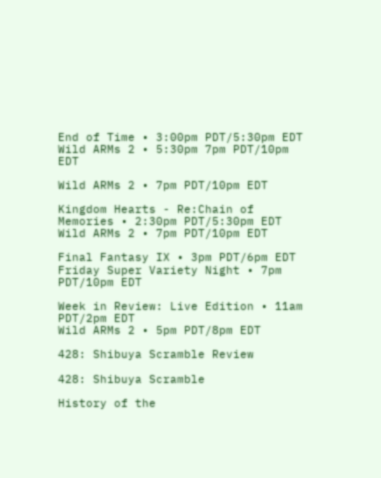End of Time • 3:00pm PDT/5:30pm EDT
Wild ARMs 2 • 5:30pm 7pm PDT/10pm EDT

Wild ARMs 2 • 7pm PDT/10pm EDT

Kingdom Hearts - Re:Chain of Memories • 2:30pm PDT/5:30pm EDT
Wild ARMs 2 • 7pm PDT/10pm EDT

Final Fantasy IX • 3pm PDT/6pm EDT
Friday Super Variety Night • 7pm PDT/10pm EDT

Week in Review: Live Edition • 11am PDT/2pm EDT
Wild ARMs 2 • 5pm PDT/8pm EDT

428: Shibuya Scramble Review

428: Shibuya Scramble

History of the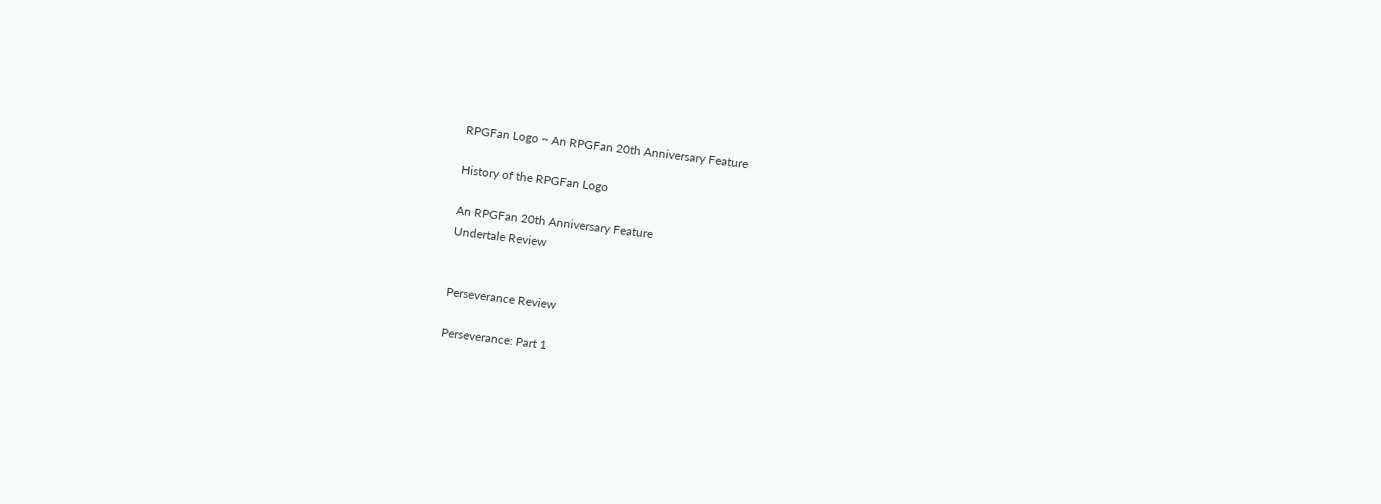RPGFan Logo ~ An RPGFan 20th Anniversary Feature

History of the RPGFan Logo

An RPGFan 20th Anniversary Feature
Undertale Review


Perseverance Review

Perseverance: Part 1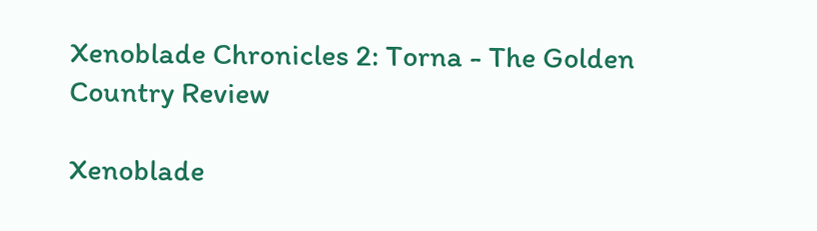Xenoblade Chronicles 2: Torna - The Golden Country Review

Xenoblade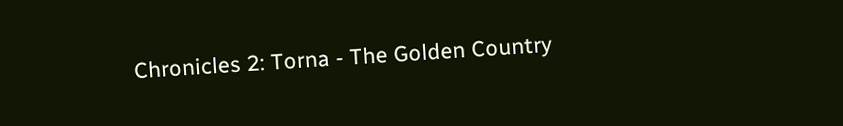Chronicles 2: Torna - The Golden Country